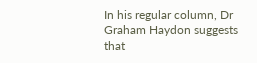In his regular column, Dr Graham Haydon suggests that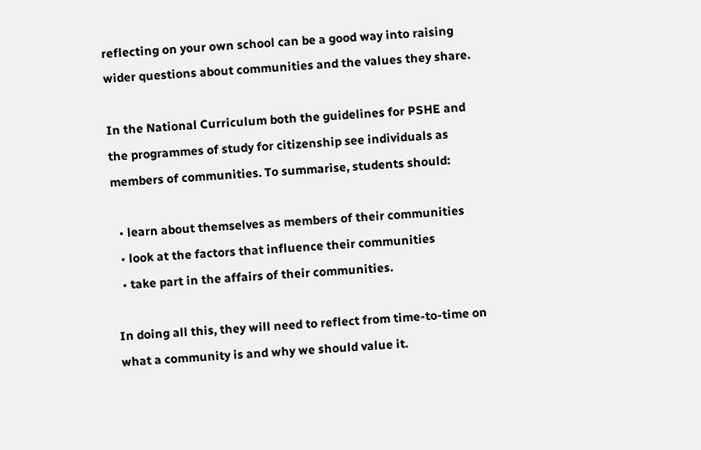reflecting on your own school can be a good way into raising wider questions about communities and the values they share.

In the National Curriculum both the guidelines for PSHE and the programmes of study for citizenship see individuals as members of communities. To summarise, students should:

  • learn about themselves as members of their communities
  • look at the factors that influence their communities
  • take part in the affairs of their communities.

In doing all this, they will need to reflect from time-to-time on what a community is and why we should value it.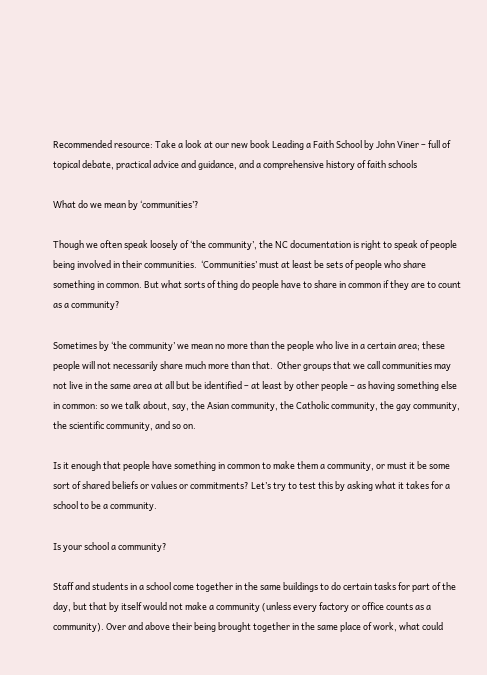Recommended resource: Take a look at our new book Leading a Faith School by John Viner – full of topical debate, practical advice and guidance, and a comprehensive history of faith schools

What do we mean by ‘communities’?

Though we often speak loosely of ‘the community’, the NC documentation is right to speak of people being involved in their communities.  ‘Communities’ must at least be sets of people who share something in common. But what sorts of thing do people have to share in common if they are to count as a community?

Sometimes by ‘the community’ we mean no more than the people who live in a certain area; these people will not necessarily share much more than that.  Other groups that we call communities may not live in the same area at all but be identified – at least by other people – as having something else in common: so we talk about, say, the Asian community, the Catholic community, the gay community, the scientific community, and so on.

Is it enough that people have something in common to make them a community, or must it be some sort of shared beliefs or values or commitments? Let’s try to test this by asking what it takes for a school to be a community.

Is your school a community?

Staff and students in a school come together in the same buildings to do certain tasks for part of the day, but that by itself would not make a community (unless every factory or office counts as a community). Over and above their being brought together in the same place of work, what could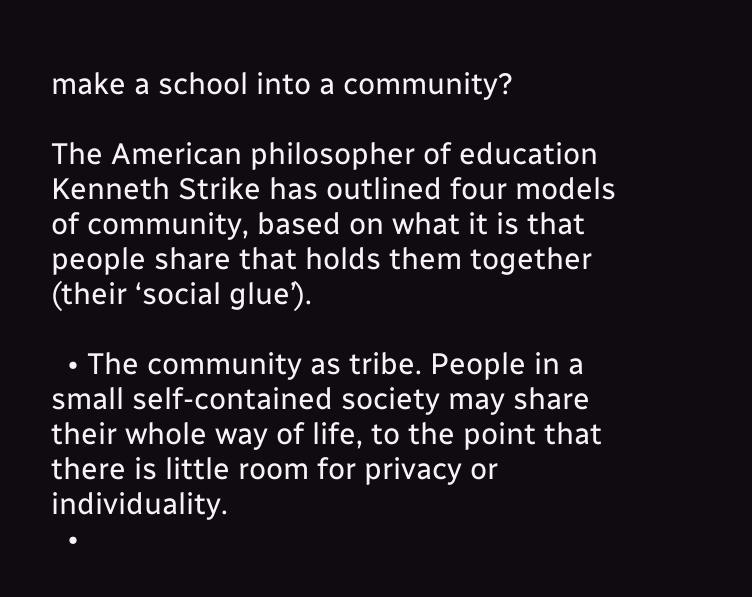make a school into a community?

The American philosopher of education Kenneth Strike has outlined four models of community, based on what it is that people share that holds them together (their ‘social glue’).

  • The community as tribe. People in a small self-contained society may share their whole way of life, to the point that there is little room for privacy or individuality.
  •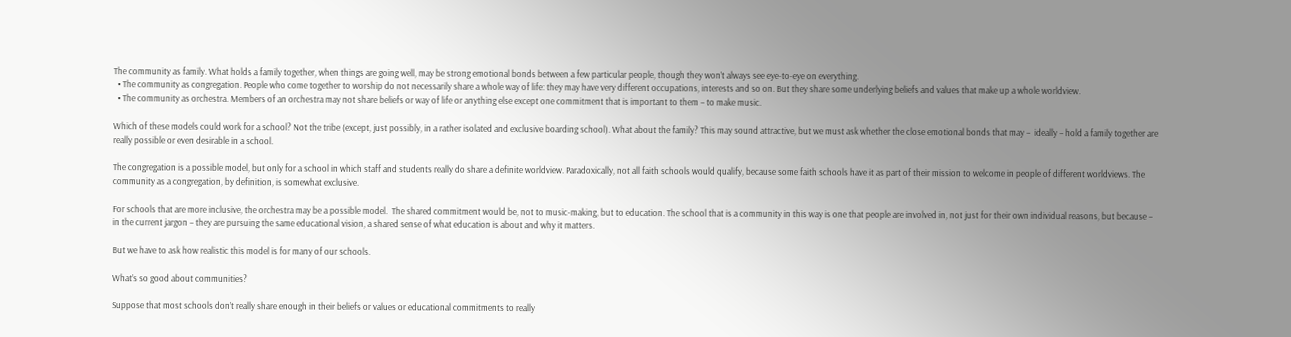The community as family. What holds a family together, when things are going well, may be strong emotional bonds between a few particular people, though they won’t always see eye-to-eye on everything.
  • The community as congregation. People who come together to worship do not necessarily share a whole way of life: they may have very different occupations, interests and so on. But they share some underlying beliefs and values that make up a whole worldview.
  • The community as orchestra. Members of an orchestra may not share beliefs or way of life or anything else except one commitment that is important to them – to make music.

Which of these models could work for a school? Not the tribe (except, just possibly, in a rather isolated and exclusive boarding school). What about the family? This may sound attractive, but we must ask whether the close emotional bonds that may –  ideally – hold a family together are really possible or even desirable in a school.

The congregation is a possible model, but only for a school in which staff and students really do share a definite worldview. Paradoxically, not all faith schools would qualify, because some faith schools have it as part of their mission to welcome in people of different worldviews. The community as a congregation, by definition, is somewhat exclusive.

For schools that are more inclusive, the orchestra may be a possible model.  The shared commitment would be, not to music-making, but to education. The school that is a community in this way is one that people are involved in, not just for their own individual reasons, but because – in the current jargon – they are pursuing the same educational vision, a shared sense of what education is about and why it matters.

But we have to ask how realistic this model is for many of our schools.

What’s so good about communities?

Suppose that most schools don’t really share enough in their beliefs or values or educational commitments to really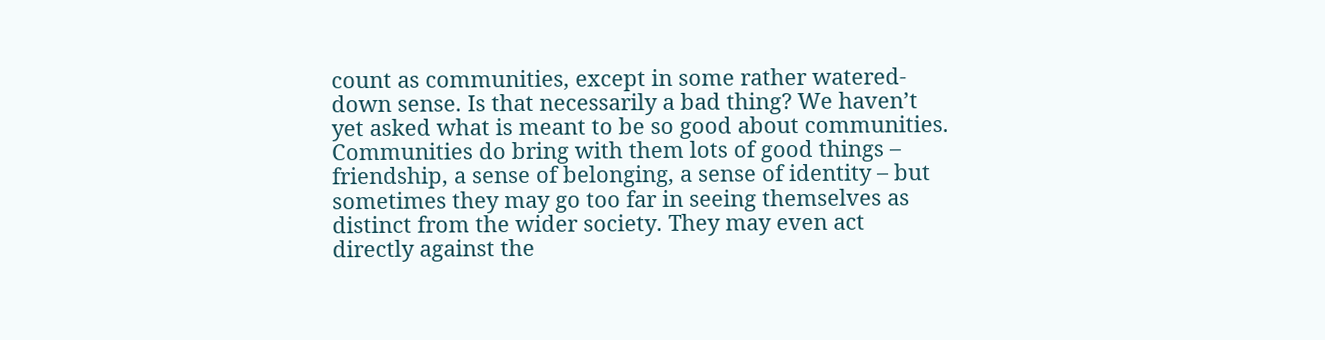count as communities, except in some rather watered-down sense. Is that necessarily a bad thing? We haven’t yet asked what is meant to be so good about communities. Communities do bring with them lots of good things – friendship, a sense of belonging, a sense of identity – but sometimes they may go too far in seeing themselves as distinct from the wider society. They may even act directly against the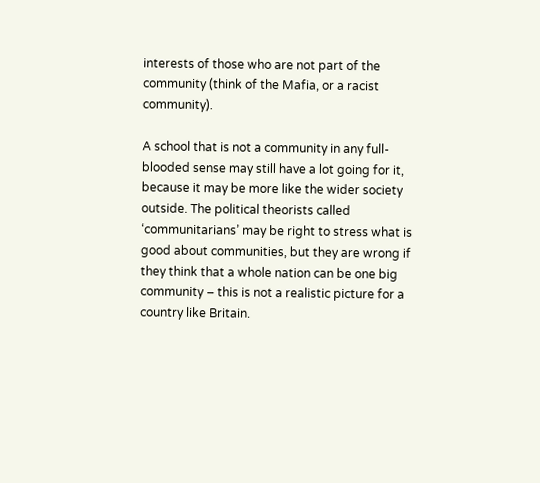interests of those who are not part of the community (think of the Mafia, or a racist community).

A school that is not a community in any full-blooded sense may still have a lot going for it, because it may be more like the wider society outside. The political theorists called ‘communitarians’ may be right to stress what is good about communities, but they are wrong if they think that a whole nation can be one big community – this is not a realistic picture for a country like Britain.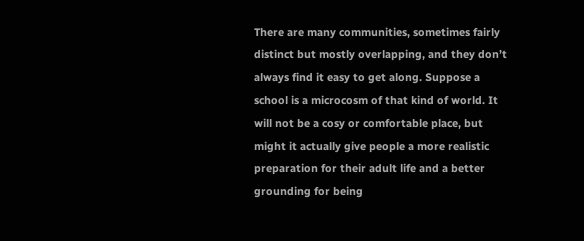There are many communities, sometimes fairly distinct but mostly overlapping, and they don’t always find it easy to get along. Suppose a school is a microcosm of that kind of world. It will not be a cosy or comfortable place, but might it actually give people a more realistic preparation for their adult life and a better grounding for being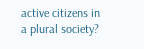active citizens in a plural society?